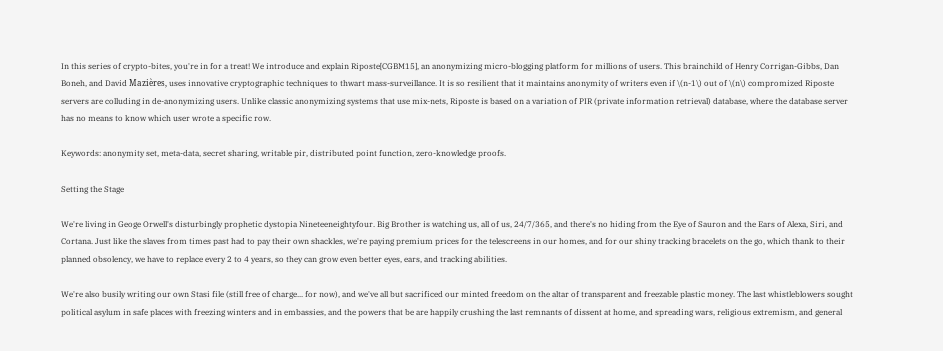In this series of crypto-bites, you're in for a treat! We introduce and explain Riposte[CGBM15], an anonymizing micro-blogging platform for millions of users. This brainchild of Henry Corrigan-Gibbs, Dan Boneh, and David Mazières, uses innovative cryptographic techniques to thwart mass-surveillance. It is so resilient that it maintains anonymity of writers even if \(n-1\) out of \(n\) compromized Riposte servers are colluding in de-anonymizing users. Unlike classic anonymizing systems that use mix-nets, Riposte is based on a variation of PIR (private information retrieval) database, where the database server has no means to know which user wrote a specific row.

Keywords: anonymity set, meta-data, secret sharing, writable pir, distributed point function, zero-knowledge proofs.

Setting the Stage

We're living in Geoge Orwell's disturbingly prophetic dystopia Nineteeneightyfour. Big Brother is watching us, all of us, 24/7/365, and there's no hiding from the Eye of Sauron and the Ears of Alexa, Siri, and Cortana. Just like the slaves from times past had to pay their own shackles, we're paying premium prices for the telescreens in our homes, and for our shiny tracking bracelets on the go, which thank to their planned obsolency, we have to replace every 2 to 4 years, so they can grow even better eyes, ears, and tracking abilities.

We're also busily writing our own Stasi file (still free of charge... for now), and we've all but sacrificed our minted freedom on the altar of transparent and freezable plastic money. The last whistleblowers sought political asylum in safe places with freezing winters and in embassies, and the powers that be are happily crushing the last remnants of dissent at home, and spreading wars, religious extremism, and general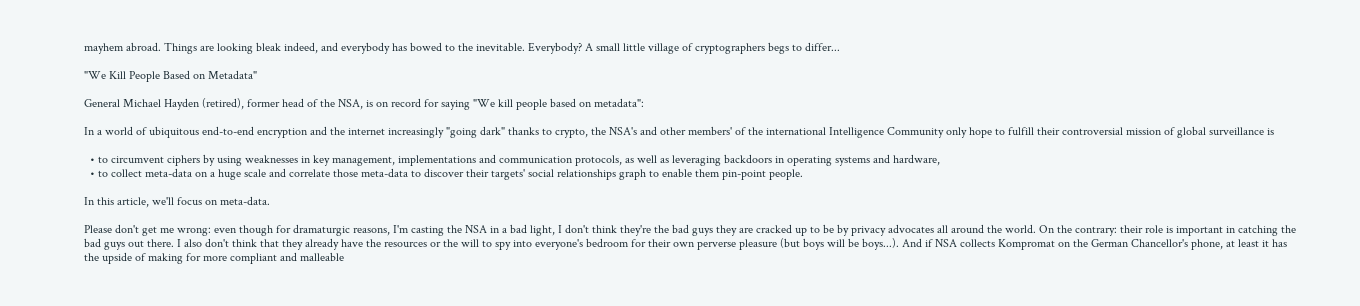mayhem abroad. Things are looking bleak indeed, and everybody has bowed to the inevitable. Everybody? A small little village of cryptographers begs to differ...

"We Kill People Based on Metadata"

General Michael Hayden (retired), former head of the NSA, is on record for saying "We kill people based on metadata":

In a world of ubiquitous end-to-end encryption and the internet increasingly "going dark" thanks to crypto, the NSA's and other members' of the international Intelligence Community only hope to fulfill their controversial mission of global surveillance is

  • to circumvent ciphers by using weaknesses in key management, implementations and communication protocols, as well as leveraging backdoors in operating systems and hardware,
  • to collect meta-data on a huge scale and correlate those meta-data to discover their targets' social relationships graph to enable them pin-point people.

In this article, we'll focus on meta-data.

Please don't get me wrong: even though for dramaturgic reasons, I'm casting the NSA in a bad light, I don't think they're the bad guys they are cracked up to be by privacy advocates all around the world. On the contrary: their role is important in catching the bad guys out there. I also don't think that they already have the resources or the will to spy into everyone's bedroom for their own perverse pleasure (but boys will be boys...). And if NSA collects Kompromat on the German Chancellor's phone, at least it has the upside of making for more compliant and malleable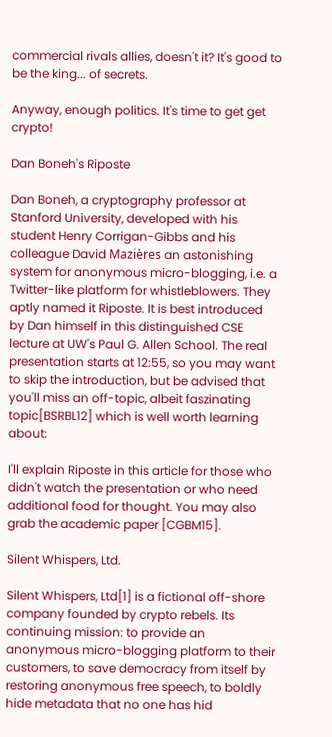commercial rivals allies, doesn't it? It's good to be the king... of secrets.

Anyway, enough politics. It's time to get get crypto!

Dan Boneh's Riposte

Dan Boneh, a cryptography professor at Stanford University, developed with his student Henry Corrigan-Gibbs and his colleague David Mazières an astonishing system for anonymous micro-blogging, i.e. a Twitter-like platform for whistleblowers. They aptly named it Riposte. It is best introduced by Dan himself in this distinguished CSE lecture at UW's Paul G. Allen School. The real presentation starts at 12:55, so you may want to skip the introduction, but be advised that you'll miss an off-topic, albeit faszinating topic[BSRBL12] which is well worth learning about:

I'll explain Riposte in this article for those who didn't watch the presentation or who need additional food for thought. You may also grab the academic paper [CGBM15].

Silent Whispers, Ltd.

Silent Whispers, Ltd[1] is a fictional off-shore company founded by crypto rebels. Its continuing mission: to provide an anonymous micro-blogging platform to their customers, to save democracy from itself by restoring anonymous free speech, to boldly hide metadata that no one has hid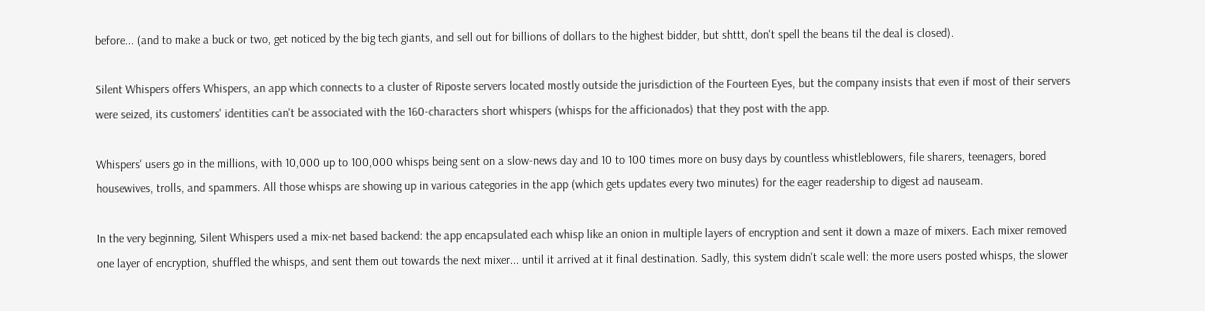before... (and to make a buck or two, get noticed by the big tech giants, and sell out for billions of dollars to the highest bidder, but shttt, don't spell the beans til the deal is closed).

Silent Whispers offers Whispers, an app which connects to a cluster of Riposte servers located mostly outside the jurisdiction of the Fourteen Eyes, but the company insists that even if most of their servers were seized, its customers' identities can't be associated with the 160-characters short whispers (whisps for the afficionados) that they post with the app.

Whispers' users go in the millions, with 10,000 up to 100,000 whisps being sent on a slow-news day and 10 to 100 times more on busy days by countless whistleblowers, file sharers, teenagers, bored housewives, trolls, and spammers. All those whisps are showing up in various categories in the app (which gets updates every two minutes) for the eager readership to digest ad nauseam.

In the very beginning, Silent Whispers used a mix-net based backend: the app encapsulated each whisp like an onion in multiple layers of encryption and sent it down a maze of mixers. Each mixer removed one layer of encryption, shuffled the whisps, and sent them out towards the next mixer... until it arrived at it final destination. Sadly, this system didn't scale well: the more users posted whisps, the slower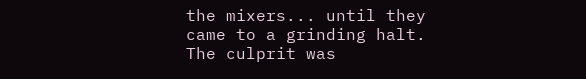the mixers... until they came to a grinding halt. The culprit was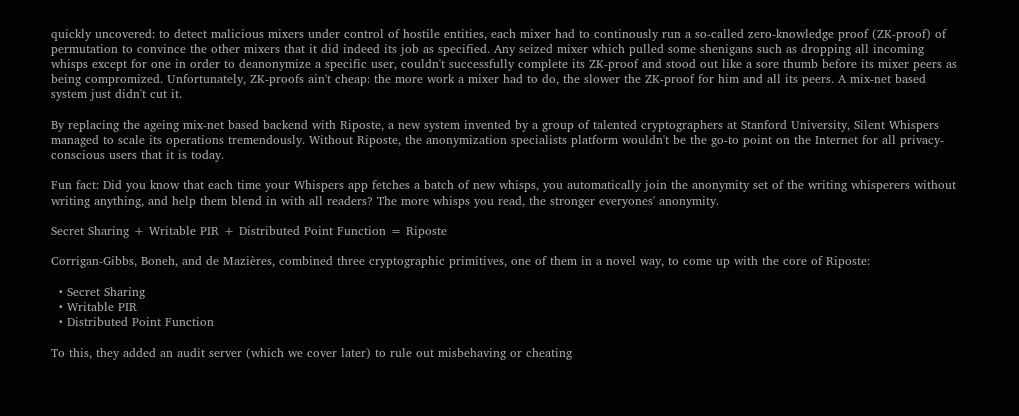quickly uncovered: to detect malicious mixers under control of hostile entities, each mixer had to continously run a so-called zero-knowledge proof (ZK-proof) of permutation to convince the other mixers that it did indeed its job as specified. Any seized mixer which pulled some shenigans such as dropping all incoming whisps except for one in order to deanonymize a specific user, couldn't successfully complete its ZK-proof and stood out like a sore thumb before its mixer peers as being compromized. Unfortunately, ZK-proofs ain't cheap: the more work a mixer had to do, the slower the ZK-proof for him and all its peers. A mix-net based system just didn't cut it.

By replacing the ageing mix-net based backend with Riposte, a new system invented by a group of talented cryptographers at Stanford University, Silent Whispers managed to scale its operations tremendously. Without Riposte, the anonymization specialists platform wouldn't be the go-to point on the Internet for all privacy-conscious users that it is today.

Fun fact: Did you know that each time your Whispers app fetches a batch of new whisps, you automatically join the anonymity set of the writing whisperers without writing anything, and help them blend in with all readers? The more whisps you read, the stronger everyones' anonymity.

Secret Sharing + Writable PIR + Distributed Point Function = Riposte

Corrigan-Gibbs, Boneh, and de Mazières, combined three cryptographic primitives, one of them in a novel way, to come up with the core of Riposte:

  • Secret Sharing
  • Writable PIR
  • Distributed Point Function

To this, they added an audit server (which we cover later) to rule out misbehaving or cheating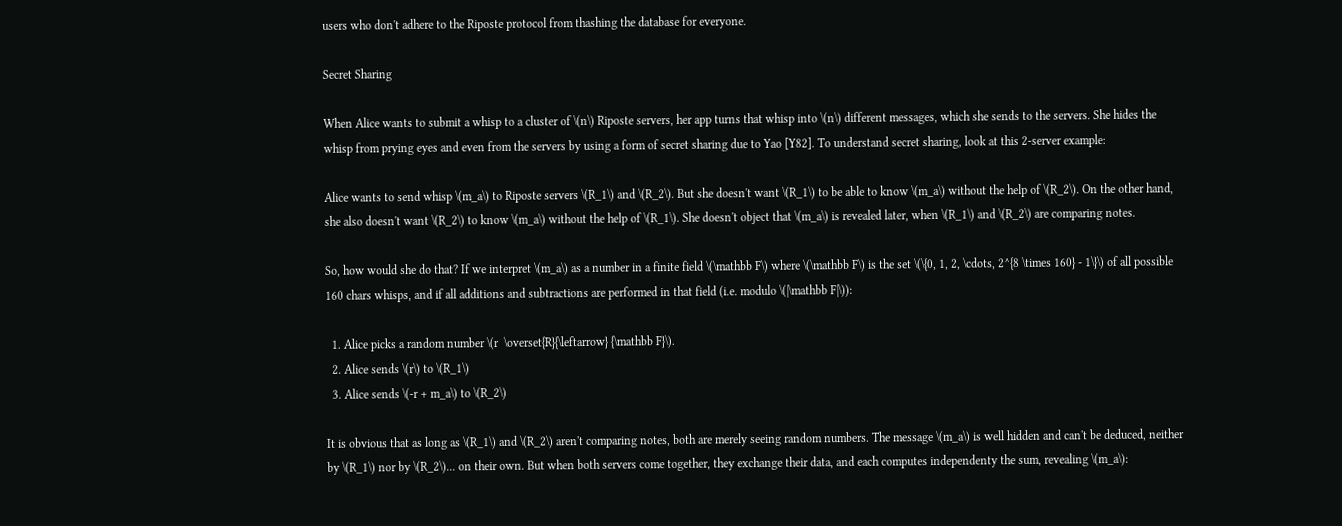users who don't adhere to the Riposte protocol from thashing the database for everyone.

Secret Sharing

When Alice wants to submit a whisp to a cluster of \(n\) Riposte servers, her app turns that whisp into \(n\) different messages, which she sends to the servers. She hides the whisp from prying eyes and even from the servers by using a form of secret sharing due to Yao [Y82]. To understand secret sharing, look at this 2-server example:

Alice wants to send whisp \(m_a\) to Riposte servers \(R_1\) and \(R_2\). But she doesn't want \(R_1\) to be able to know \(m_a\) without the help of \(R_2\). On the other hand, she also doesn't want \(R_2\) to know \(m_a\) without the help of \(R_1\). She doesn't object that \(m_a\) is revealed later, when \(R_1\) and \(R_2\) are comparing notes.

So, how would she do that? If we interpret \(m_a\) as a number in a finite field \(\mathbb F\) where \(\mathbb F\) is the set \(\{0, 1, 2, \cdots, 2^{8 \times 160} - 1\}\) of all possible 160 chars whisps, and if all additions and subtractions are performed in that field (i.e. modulo \(|\mathbb F|\)):

  1. Alice picks a random number \(r  \overset{R}{\leftarrow} {\mathbb F}\).
  2. Alice sends \(r\) to \(R_1\)
  3. Alice sends \(-r + m_a\) to \(R_2\)

It is obvious that as long as \(R_1\) and \(R_2\) aren't comparing notes, both are merely seeing random numbers. The message \(m_a\) is well hidden and can't be deduced, neither by \(R_1\) nor by \(R_2\)... on their own. But when both servers come together, they exchange their data, and each computes independenty the sum, revealing \(m_a\):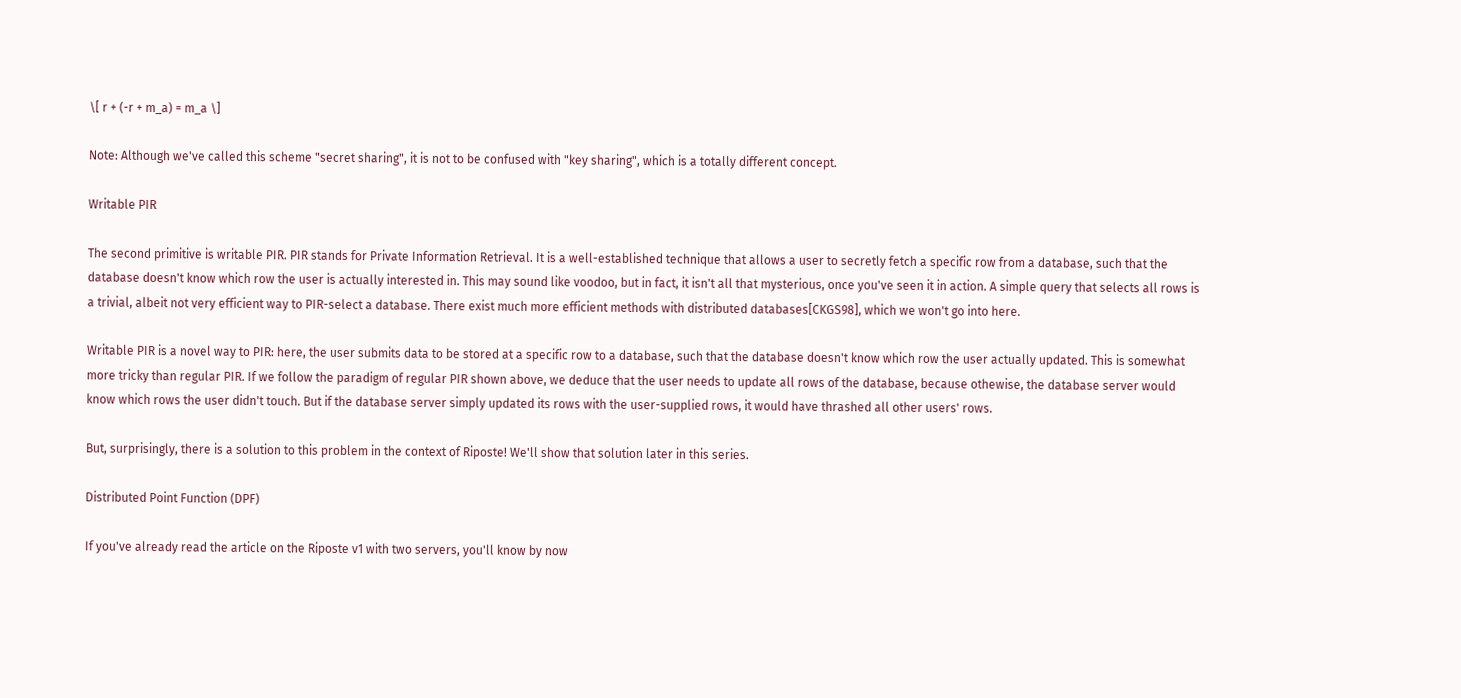\[ r + (-r + m_a) = m_a \]

Note: Although we've called this scheme "secret sharing", it is not to be confused with "key sharing", which is a totally different concept.

Writable PIR

The second primitive is writable PIR. PIR stands for Private Information Retrieval. It is a well-established technique that allows a user to secretly fetch a specific row from a database, such that the database doesn't know which row the user is actually interested in. This may sound like voodoo, but in fact, it isn't all that mysterious, once you've seen it in action. A simple query that selects all rows is a trivial, albeit not very efficient way to PIR-select a database. There exist much more efficient methods with distributed databases[CKGS98], which we won't go into here.

Writable PIR is a novel way to PIR: here, the user submits data to be stored at a specific row to a database, such that the database doesn't know which row the user actually updated. This is somewhat more tricky than regular PIR. If we follow the paradigm of regular PIR shown above, we deduce that the user needs to update all rows of the database, because othewise, the database server would know which rows the user didn't touch. But if the database server simply updated its rows with the user-supplied rows, it would have thrashed all other users' rows.

But, surprisingly, there is a solution to this problem in the context of Riposte! We'll show that solution later in this series.

Distributed Point Function (DPF)

If you've already read the article on the Riposte v1 with two servers, you'll know by now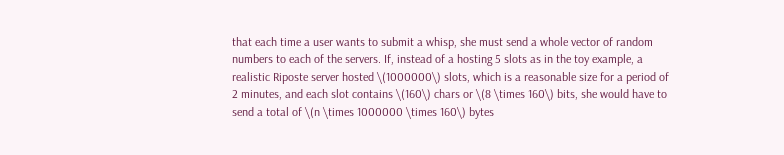that each time a user wants to submit a whisp, she must send a whole vector of random numbers to each of the servers. If, instead of a hosting 5 slots as in the toy example, a realistic Riposte server hosted \(1000000\) slots, which is a reasonable size for a period of 2 minutes, and each slot contains \(160\) chars or \(8 \times 160\) bits, she would have to send a total of \(n \times 1000000 \times 160\) bytes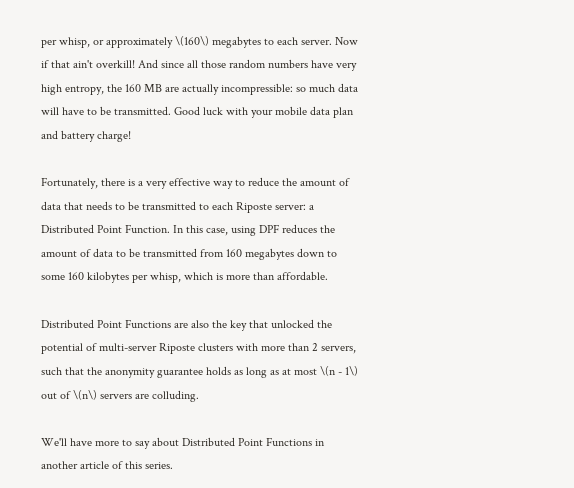per whisp, or approximately \(160\) megabytes to each server. Now if that ain't overkill! And since all those random numbers have very high entropy, the 160 MB are actually incompressible: so much data will have to be transmitted. Good luck with your mobile data plan and battery charge!

Fortunately, there is a very effective way to reduce the amount of data that needs to be transmitted to each Riposte server: a Distributed Point Function. In this case, using DPF reduces the amount of data to be transmitted from 160 megabytes down to some 160 kilobytes per whisp, which is more than affordable.

Distributed Point Functions are also the key that unlocked the potential of multi-server Riposte clusters with more than 2 servers, such that the anonymity guarantee holds as long as at most \(n - 1\) out of \(n\) servers are colluding.

We'll have more to say about Distributed Point Functions in another article of this series.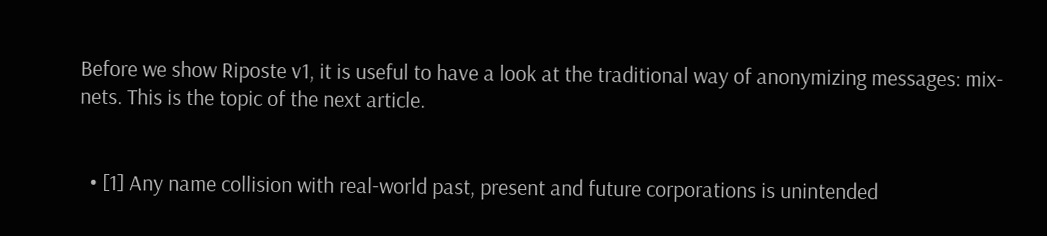Before we show Riposte v1, it is useful to have a look at the traditional way of anonymizing messages: mix-nets. This is the topic of the next article.


  • [1] Any name collision with real-world past, present and future corporations is unintended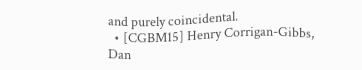and purely coincidental.
  • [CGBM15] Henry Corrigan-Gibbs, Dan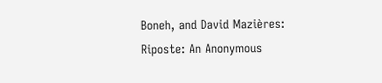Boneh, and David Mazières: Riposte: An Anonymous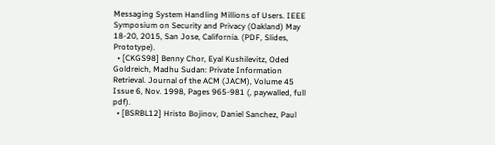Messaging System Handling Millions of Users. IEEE Symposium on Security and Privacy (Oakland) May 18-20, 2015, San Jose, California. (PDF, Slides, Prototype).
  • [CKGS98] Benny Chor, Eyal Kushilevitz, Oded Goldreich, Madhu Sudan: Private Information Retrieval. Journal of the ACM (JACM), Volume 45 Issue 6, Nov. 1998, Pages 965-981 (, paywalled, full pdf).
  • [BSRBL12] Hristo Bojinov, Daniel Sanchez, Paul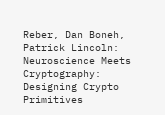Reber, Dan Boneh, Patrick Lincoln: Neuroscience Meets Cryptography: Designing Crypto Primitives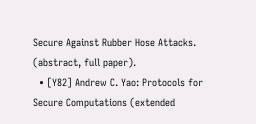Secure Against Rubber Hose Attacks. (abstract, full paper).
  • [Y82] Andrew C. Yao: Protocols for Secure Computations (extended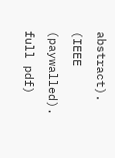abstract). (IEEE (paywalled). full pdf)